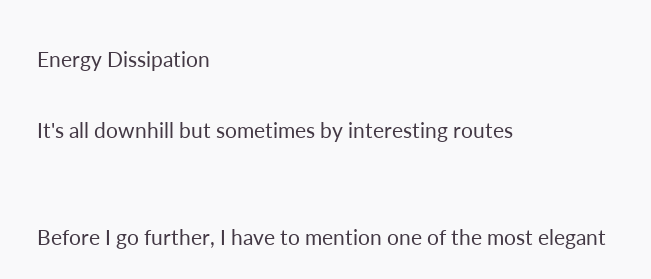Energy Dissipation

It's all downhill but sometimes by interesting routes


Before I go further, I have to mention one of the most elegant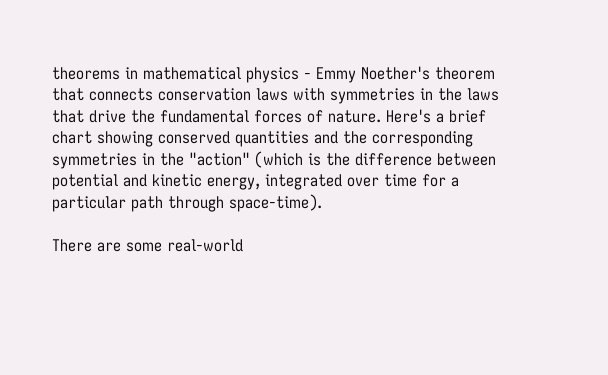theorems in mathematical physics - Emmy Noether's theorem that connects conservation laws with symmetries in the laws that drive the fundamental forces of nature. Here's a brief chart showing conserved quantities and the corresponding symmetries in the "action" (which is the difference between potential and kinetic energy, integrated over time for a particular path through space-time).

There are some real-world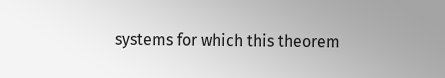systems for which this theorem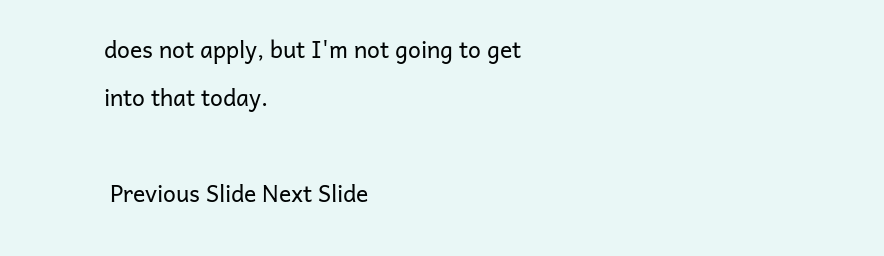does not apply, but I'm not going to get into that today.

 Previous Slide Next Slide